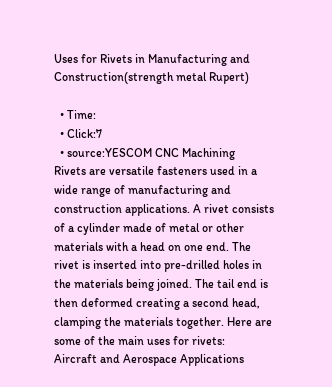Uses for Rivets in Manufacturing and Construction(strength metal Rupert)

  • Time:
  • Click:7
  • source:YESCOM CNC Machining
Rivets are versatile fasteners used in a wide range of manufacturing and construction applications. A rivet consists of a cylinder made of metal or other materials with a head on one end. The rivet is inserted into pre-drilled holes in the materials being joined. The tail end is then deformed creating a second head, clamping the materials together. Here are some of the main uses for rivets:
Aircraft and Aerospace Applications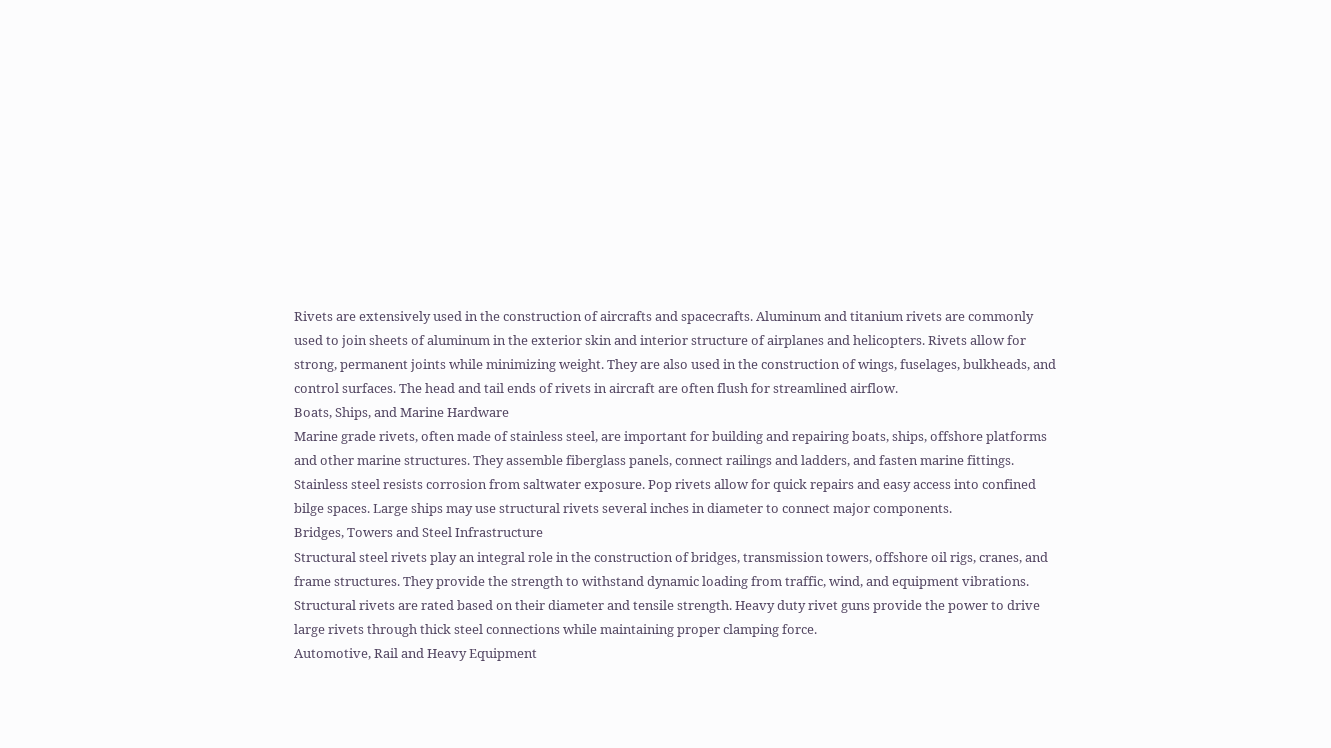Rivets are extensively used in the construction of aircrafts and spacecrafts. Aluminum and titanium rivets are commonly used to join sheets of aluminum in the exterior skin and interior structure of airplanes and helicopters. Rivets allow for strong, permanent joints while minimizing weight. They are also used in the construction of wings, fuselages, bulkheads, and control surfaces. The head and tail ends of rivets in aircraft are often flush for streamlined airflow.
Boats, Ships, and Marine Hardware
Marine grade rivets, often made of stainless steel, are important for building and repairing boats, ships, offshore platforms and other marine structures. They assemble fiberglass panels, connect railings and ladders, and fasten marine fittings. Stainless steel resists corrosion from saltwater exposure. Pop rivets allow for quick repairs and easy access into confined bilge spaces. Large ships may use structural rivets several inches in diameter to connect major components.
Bridges, Towers and Steel Infrastructure
Structural steel rivets play an integral role in the construction of bridges, transmission towers, offshore oil rigs, cranes, and frame structures. They provide the strength to withstand dynamic loading from traffic, wind, and equipment vibrations. Structural rivets are rated based on their diameter and tensile strength. Heavy duty rivet guns provide the power to drive large rivets through thick steel connections while maintaining proper clamping force.
Automotive, Rail and Heavy Equipment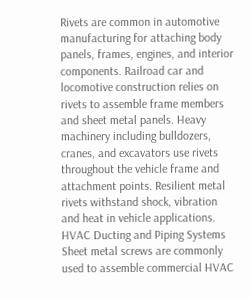Rivets are common in automotive manufacturing for attaching body panels, frames, engines, and interior components. Railroad car and locomotive construction relies on rivets to assemble frame members and sheet metal panels. Heavy machinery including bulldozers, cranes, and excavators use rivets throughout the vehicle frame and attachment points. Resilient metal rivets withstand shock, vibration and heat in vehicle applications.
HVAC Ducting and Piping Systems
Sheet metal screws are commonly used to assemble commercial HVAC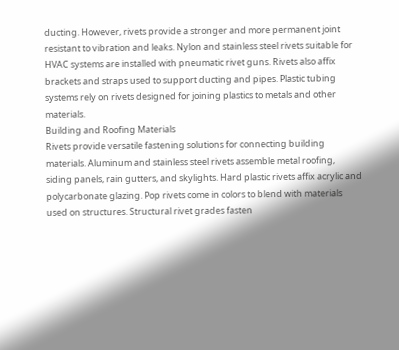ducting. However, rivets provide a stronger and more permanent joint resistant to vibration and leaks. Nylon and stainless steel rivets suitable for HVAC systems are installed with pneumatic rivet guns. Rivets also affix brackets and straps used to support ducting and pipes. Plastic tubing systems rely on rivets designed for joining plastics to metals and other materials.
Building and Roofing Materials
Rivets provide versatile fastening solutions for connecting building materials. Aluminum and stainless steel rivets assemble metal roofing, siding panels, rain gutters, and skylights. Hard plastic rivets affix acrylic and polycarbonate glazing. Pop rivets come in colors to blend with materials used on structures. Structural rivet grades fasten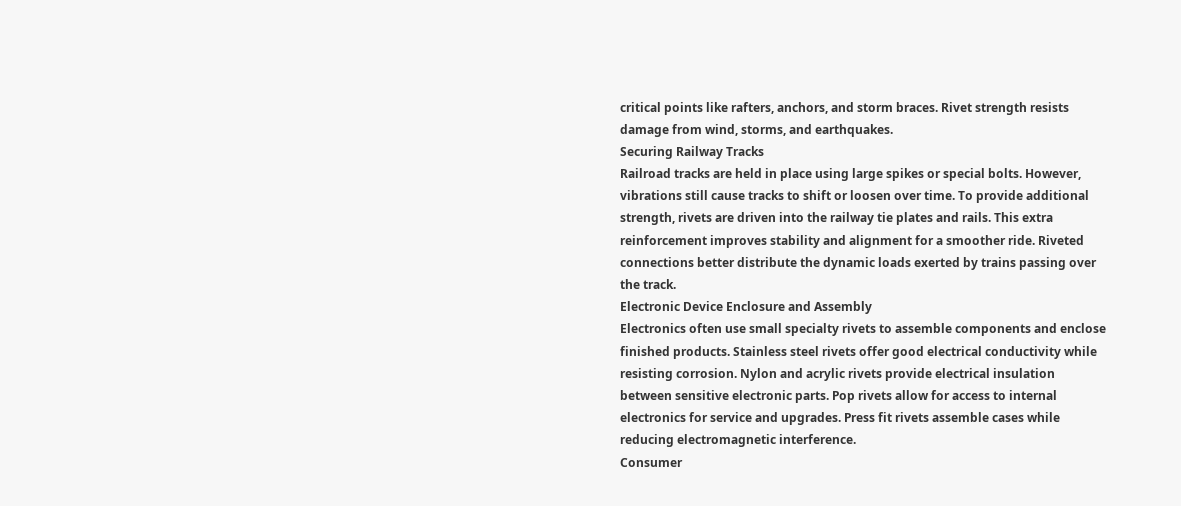critical points like rafters, anchors, and storm braces. Rivet strength resists damage from wind, storms, and earthquakes.
Securing Railway Tracks
Railroad tracks are held in place using large spikes or special bolts. However, vibrations still cause tracks to shift or loosen over time. To provide additional strength, rivets are driven into the railway tie plates and rails. This extra reinforcement improves stability and alignment for a smoother ride. Riveted connections better distribute the dynamic loads exerted by trains passing over the track.
Electronic Device Enclosure and Assembly
Electronics often use small specialty rivets to assemble components and enclose finished products. Stainless steel rivets offer good electrical conductivity while resisting corrosion. Nylon and acrylic rivets provide electrical insulation between sensitive electronic parts. Pop rivets allow for access to internal electronics for service and upgrades. Press fit rivets assemble cases while reducing electromagnetic interference.
Consumer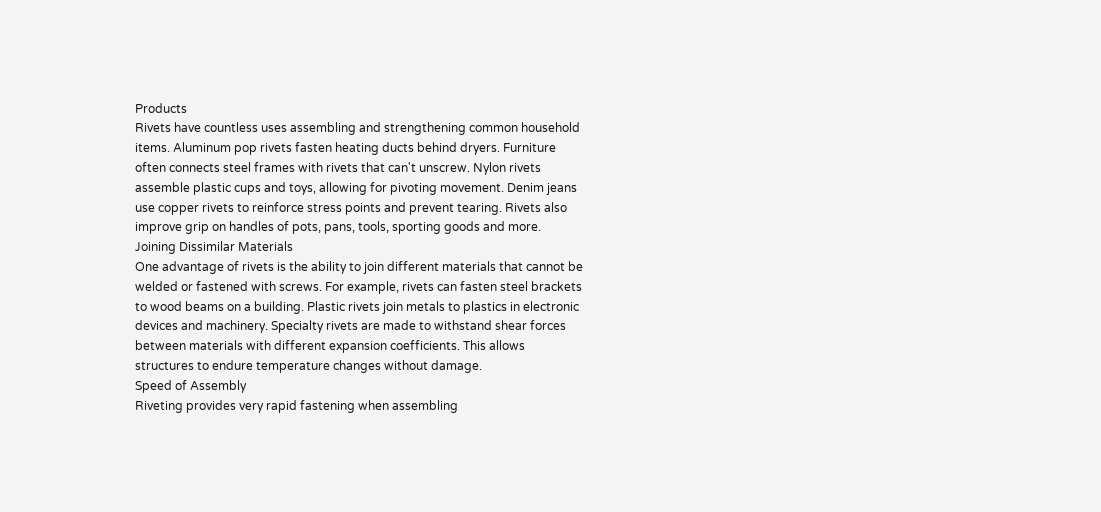Products
Rivets have countless uses assembling and strengthening common household items. Aluminum pop rivets fasten heating ducts behind dryers. Furniture often connects steel frames with rivets that can't unscrew. Nylon rivets assemble plastic cups and toys, allowing for pivoting movement. Denim jeans use copper rivets to reinforce stress points and prevent tearing. Rivets also improve grip on handles of pots, pans, tools, sporting goods and more.
Joining Dissimilar Materials
One advantage of rivets is the ability to join different materials that cannot be welded or fastened with screws. For example, rivets can fasten steel brackets to wood beams on a building. Plastic rivets join metals to plastics in electronic devices and machinery. Specialty rivets are made to withstand shear forces between materials with different expansion coefficients. This allows structures to endure temperature changes without damage.
Speed of Assembly
Riveting provides very rapid fastening when assembling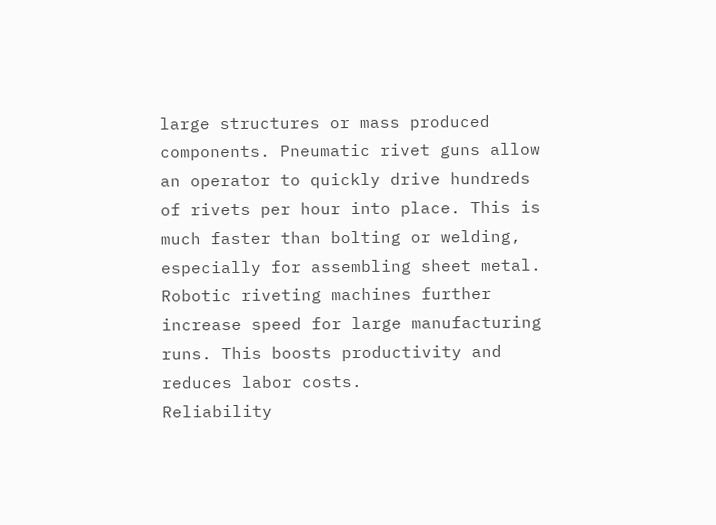large structures or mass produced components. Pneumatic rivet guns allow an operator to quickly drive hundreds of rivets per hour into place. This is much faster than bolting or welding, especially for assembling sheet metal. Robotic riveting machines further increase speed for large manufacturing runs. This boosts productivity and reduces labor costs.
Reliability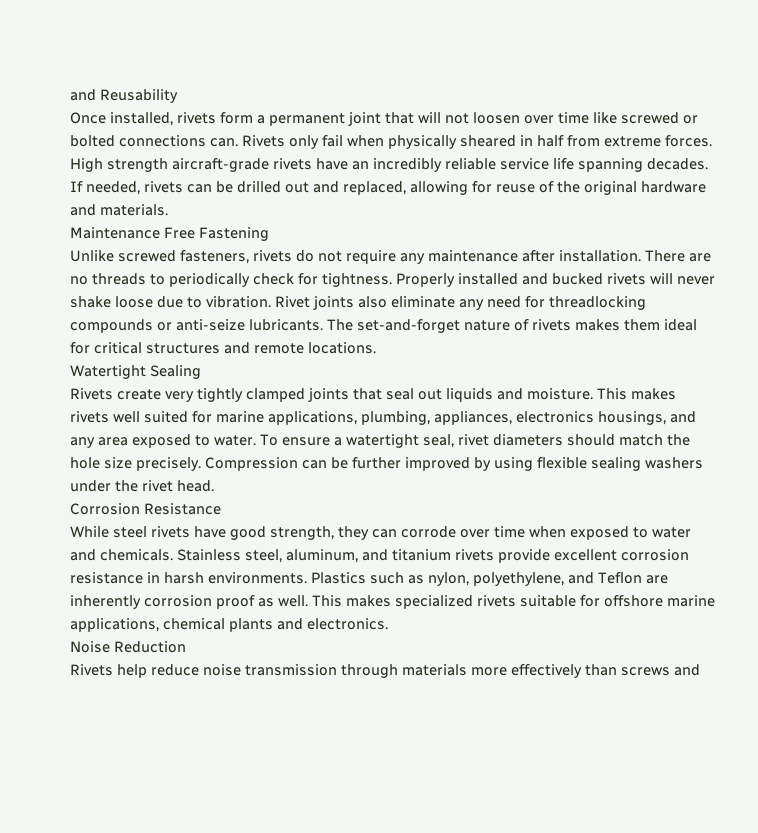and Reusability
Once installed, rivets form a permanent joint that will not loosen over time like screwed or bolted connections can. Rivets only fail when physically sheared in half from extreme forces. High strength aircraft-grade rivets have an incredibly reliable service life spanning decades. If needed, rivets can be drilled out and replaced, allowing for reuse of the original hardware and materials.
Maintenance Free Fastening
Unlike screwed fasteners, rivets do not require any maintenance after installation. There are no threads to periodically check for tightness. Properly installed and bucked rivets will never shake loose due to vibration. Rivet joints also eliminate any need for threadlocking compounds or anti-seize lubricants. The set-and-forget nature of rivets makes them ideal for critical structures and remote locations.
Watertight Sealing
Rivets create very tightly clamped joints that seal out liquids and moisture. This makes rivets well suited for marine applications, plumbing, appliances, electronics housings, and any area exposed to water. To ensure a watertight seal, rivet diameters should match the hole size precisely. Compression can be further improved by using flexible sealing washers under the rivet head.
Corrosion Resistance
While steel rivets have good strength, they can corrode over time when exposed to water and chemicals. Stainless steel, aluminum, and titanium rivets provide excellent corrosion resistance in harsh environments. Plastics such as nylon, polyethylene, and Teflon are inherently corrosion proof as well. This makes specialized rivets suitable for offshore marine applications, chemical plants and electronics.
Noise Reduction
Rivets help reduce noise transmission through materials more effectively than screws and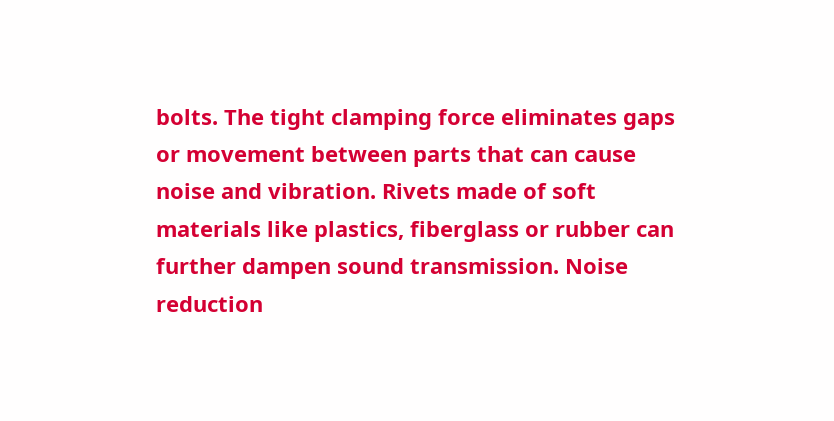bolts. The tight clamping force eliminates gaps or movement between parts that can cause noise and vibration. Rivets made of soft materials like plastics, fiberglass or rubber can further dampen sound transmission. Noise reduction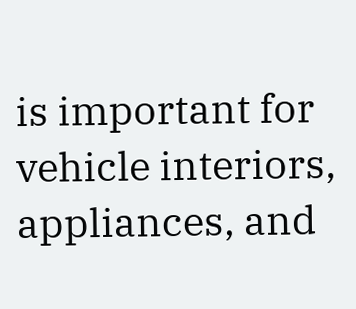is important for vehicle interiors, appliances, and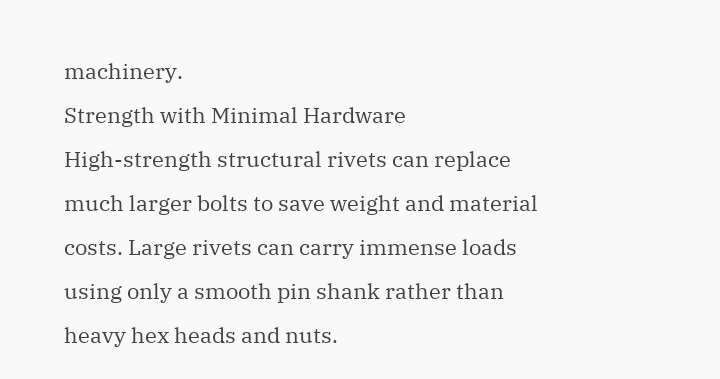machinery.
Strength with Minimal Hardware
High-strength structural rivets can replace much larger bolts to save weight and material costs. Large rivets can carry immense loads using only a smooth pin shank rather than heavy hex heads and nuts.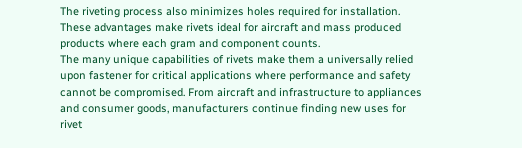The riveting process also minimizes holes required for installation. These advantages make rivets ideal for aircraft and mass produced products where each gram and component counts.
The many unique capabilities of rivets make them a universally relied upon fastener for critical applications where performance and safety cannot be compromised. From aircraft and infrastructure to appliances and consumer goods, manufacturers continue finding new uses for rivet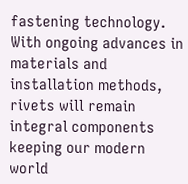fastening technology. With ongoing advances in materials and installation methods, rivets will remain integral components keeping our modern world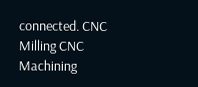connected. CNC Milling CNC Machining